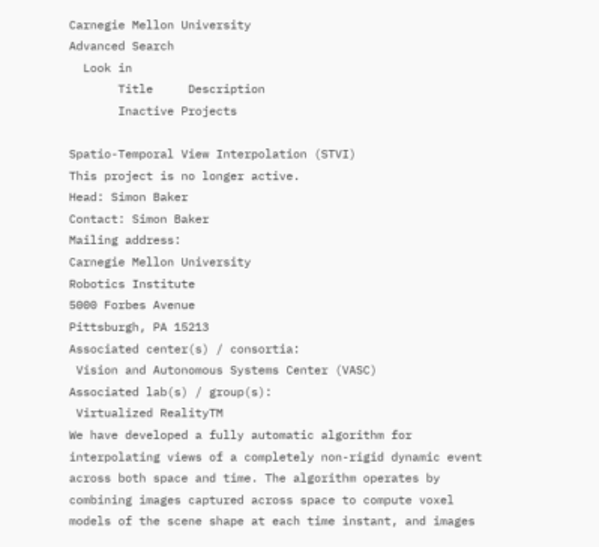Carnegie Mellon University
Advanced Search
  Look in
       Title     Description
       Inactive Projects

Spatio-Temporal View Interpolation (STVI)
This project is no longer active.
Head: Simon Baker
Contact: Simon Baker
Mailing address:
Carnegie Mellon University
Robotics Institute
5000 Forbes Avenue
Pittsburgh, PA 15213
Associated center(s) / consortia:
 Vision and Autonomous Systems Center (VASC)
Associated lab(s) / group(s):
 Virtualized RealityTM
We have developed a fully automatic algorithm for interpolating views of a completely non-rigid dynamic event across both space and time. The algorithm operates by combining images captured across space to compute voxel models of the scene shape at each time instant, and images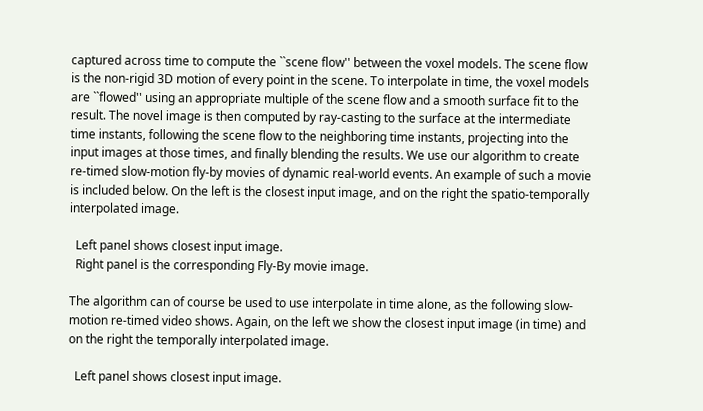captured across time to compute the ``scene flow'' between the voxel models. The scene flow is the non-rigid 3D motion of every point in the scene. To interpolate in time, the voxel models are ``flowed'' using an appropriate multiple of the scene flow and a smooth surface fit to the result. The novel image is then computed by ray-casting to the surface at the intermediate time instants, following the scene flow to the neighboring time instants, projecting into the input images at those times, and finally blending the results. We use our algorithm to create re-timed slow-motion fly-by movies of dynamic real-world events. An example of such a movie is included below. On the left is the closest input image, and on the right the spatio-temporally interpolated image.

  Left panel shows closest input image.
  Right panel is the corresponding Fly-By movie image.

The algorithm can of course be used to use interpolate in time alone, as the following slow-motion re-timed video shows. Again, on the left we show the closest input image (in time) and on the right the temporally interpolated image.

  Left panel shows closest input image.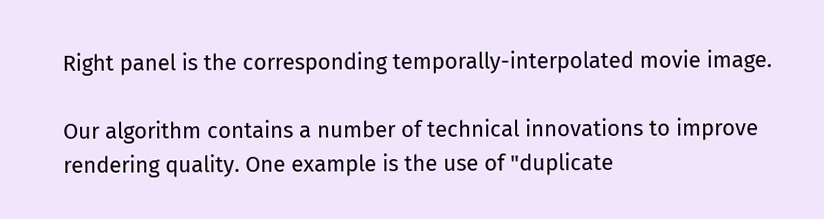Right panel is the corresponding temporally-interpolated movie image.

Our algorithm contains a number of technical innovations to improve rendering quality. One example is the use of "duplicate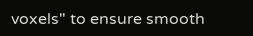voxels" to ensure smooth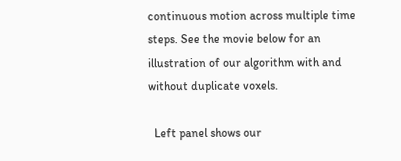continuous motion across multiple time steps. See the movie below for an illustration of our algorithm with and without duplicate voxels.

  Left panel shows our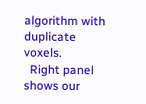algorithm with duplicate voxels.
  Right panel shows our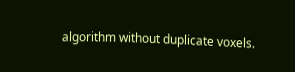algorithm without duplicate voxels.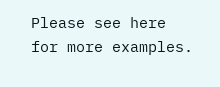Please see here for more examples.